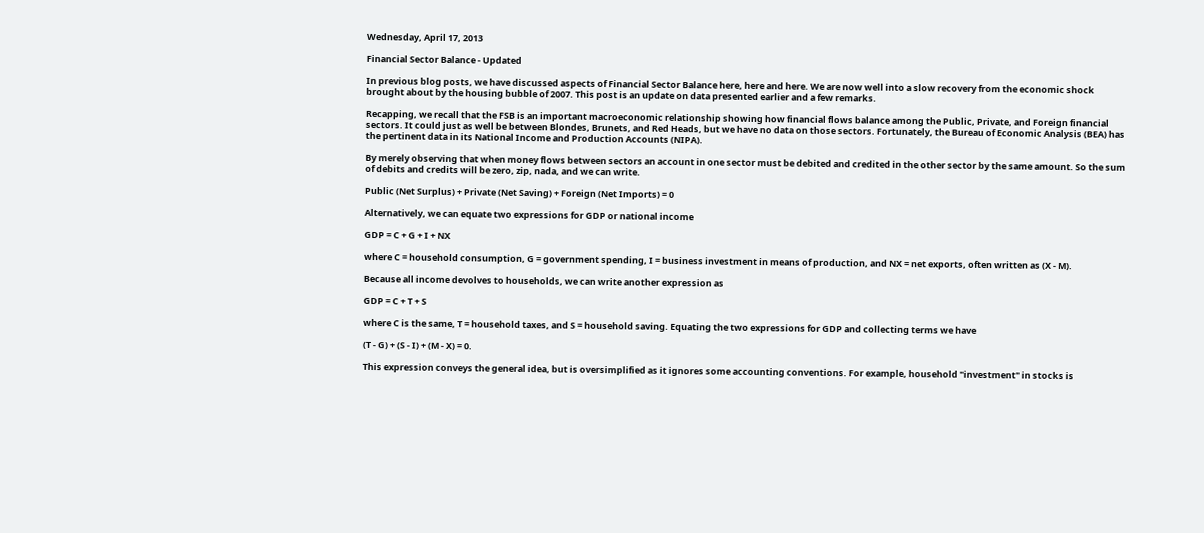Wednesday, April 17, 2013

Financial Sector Balance - Updated

In previous blog posts, we have discussed aspects of Financial Sector Balance here, here and here. We are now well into a slow recovery from the economic shock brought about by the housing bubble of 2007. This post is an update on data presented earlier and a few remarks.

Recapping, we recall that the FSB is an important macroeconomic relationship showing how financial flows balance among the Public, Private, and Foreign financial sectors. It could just as well be between Blondes, Brunets, and Red Heads, but we have no data on those sectors. Fortunately, the Bureau of Economic Analysis (BEA) has the pertinent data in its National Income and Production Accounts (NIPA).

By merely observing that when money flows between sectors an account in one sector must be debited and credited in the other sector by the same amount. So the sum of debits and credits will be zero, zip, nada, and we can write.

Public (Net Surplus) + Private (Net Saving) + Foreign (Net Imports) = 0

Alternatively, we can equate two expressions for GDP or national income

GDP = C + G + I + NX

where C = household consumption, G = government spending, I = business investment in means of production, and NX = net exports, often written as (X - M).

Because all income devolves to households, we can write another expression as

GDP = C + T + S

where C is the same, T = household taxes, and S = household saving. Equating the two expressions for GDP and collecting terms we have

(T - G) + (S - I) + (M - X) = 0.

This expression conveys the general idea, but is oversimplified as it ignores some accounting conventions. For example, household "investment" in stocks is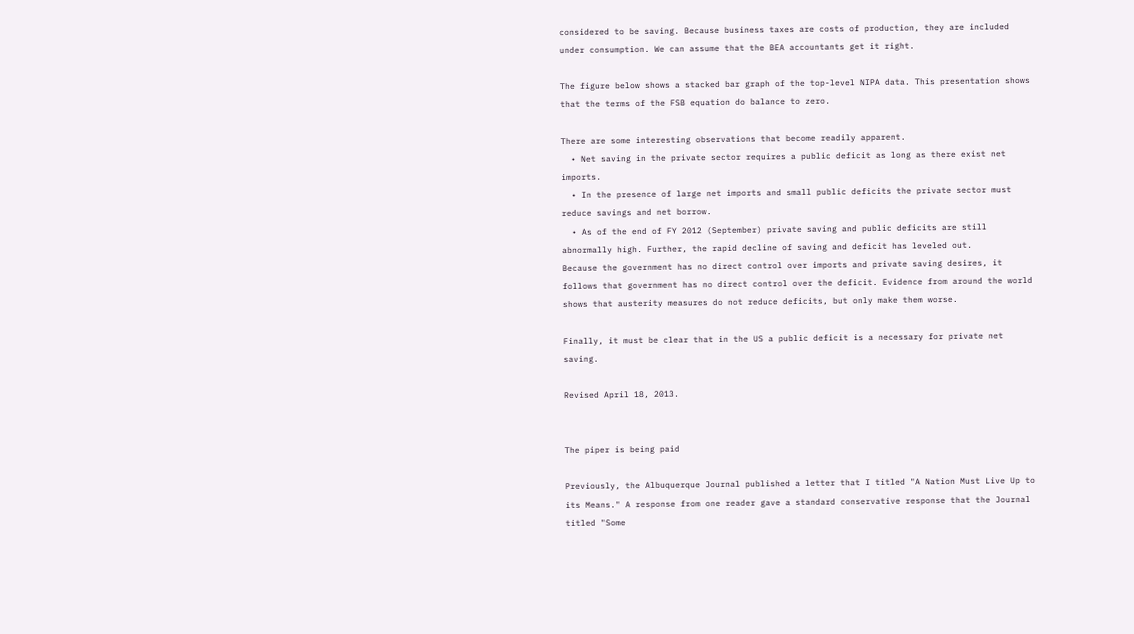considered to be saving. Because business taxes are costs of production, they are included under consumption. We can assume that the BEA accountants get it right.

The figure below shows a stacked bar graph of the top-level NIPA data. This presentation shows that the terms of the FSB equation do balance to zero.

There are some interesting observations that become readily apparent.
  • Net saving in the private sector requires a public deficit as long as there exist net imports.
  • In the presence of large net imports and small public deficits the private sector must reduce savings and net borrow.
  • As of the end of FY 2012 (September) private saving and public deficits are still abnormally high. Further, the rapid decline of saving and deficit has leveled out.
Because the government has no direct control over imports and private saving desires, it follows that government has no direct control over the deficit. Evidence from around the world shows that austerity measures do not reduce deficits, but only make them worse.

Finally, it must be clear that in the US a public deficit is a necessary for private net saving.

Revised April 18, 2013.


The piper is being paid

Previously, the Albuquerque Journal published a letter that I titled "A Nation Must Live Up to its Means." A response from one reader gave a standard conservative response that the Journal titled "Some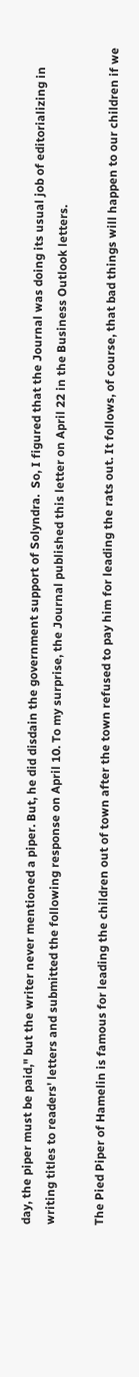day, the piper must be paid," but the writer never mentioned a piper. But, he did disdain the government support of Solyndra.  So, I figured that the Journal was doing its usual job of editorializing in writing titles to readers' letters and submitted the following response on April 10. To my surprise, the Journal published this letter on April 22 in the Business Outlook letters.

The Pied Piper of Hamelin is famous for leading the children out of town after the town refused to pay him for leading the rats out. It follows, of course, that bad things will happen to our children if we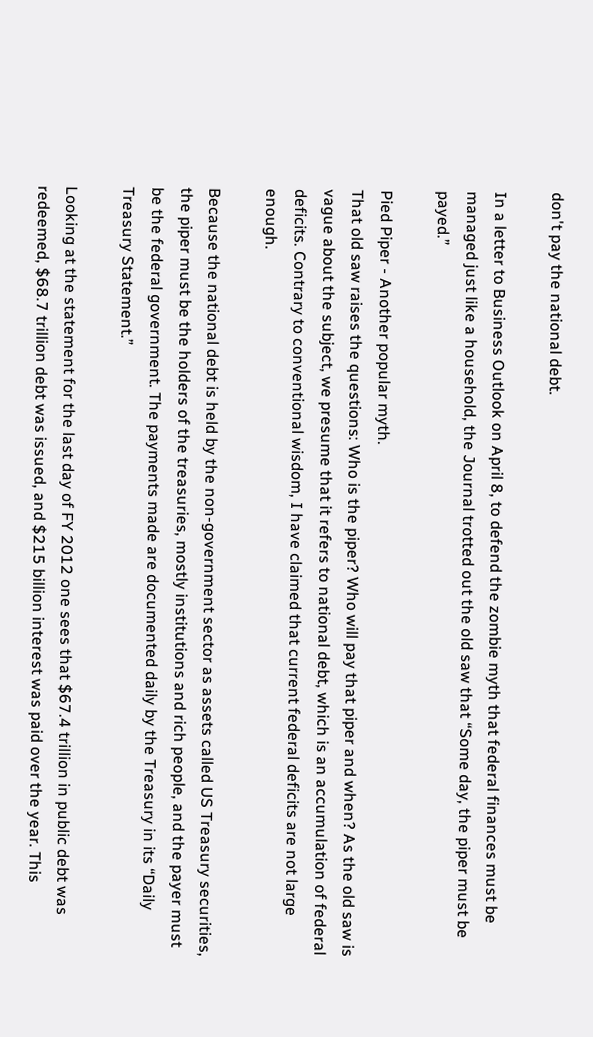don't pay the national debt.

In a letter to Business Outlook on April 8, to defend the zombie myth that federal finances must be managed just like a household, the Journal trotted out the old saw that “Some day, the piper must be payed.”

Pied Piper - Another popular myth.
That old saw raises the questions: Who is the piper? Who will pay that piper and when? As the old saw is vague about the subject, we presume that it refers to national debt, which is an accumulation of federal deficits. Contrary to conventional wisdom, I have claimed that current federal deficits are not large enough.

Because the national debt is held by the non-government sector as assets called US Treasury securities, the piper must be the holders of the treasuries, mostly institutions and rich people, and the payer must be the federal government. The payments made are documented daily by the Treasury in its “Daily Treasury Statement.”

Looking at the statement for the last day of FY 2012 one sees that $67.4 trillion in public debt was redeemed, $68.7 trillion debt was issued, and $215 billion interest was paid over the year. This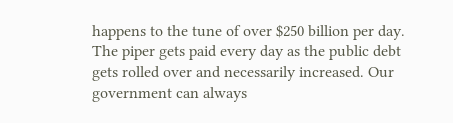happens to the tune of over $250 billion per day. The piper gets paid every day as the public debt gets rolled over and necessarily increased. Our government can always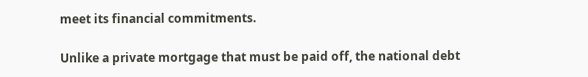meet its financial commitments.

Unlike a private mortgage that must be paid off, the national debt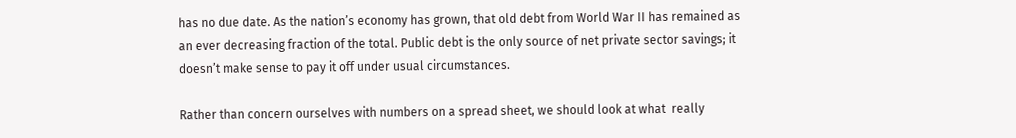has no due date. As the nation’s economy has grown, that old debt from World War II has remained as an ever decreasing fraction of the total. Public debt is the only source of net private sector savings; it doesn’t make sense to pay it off under usual circumstances.

Rather than concern ourselves with numbers on a spread sheet, we should look at what  really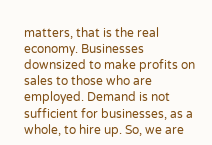matters, that is the real economy. Businesses downsized to make profits on sales to those who are employed. Demand is not sufficient for businesses, as a whole, to hire up. So, we are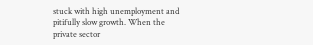stuck with high unemployment and pitifully slow growth. When the private sector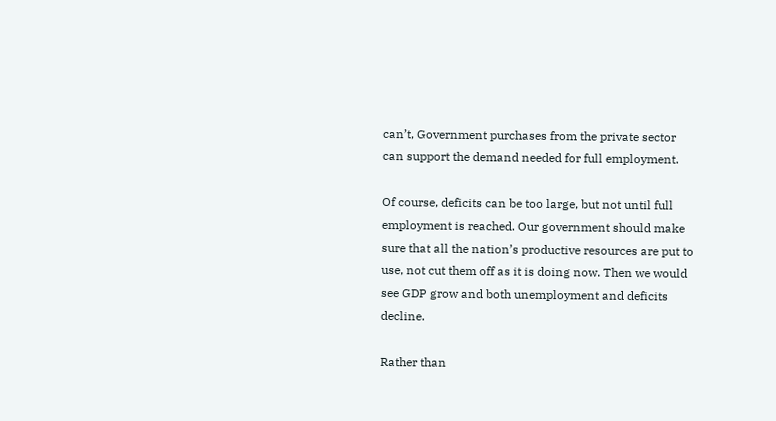can’t, Government purchases from the private sector can support the demand needed for full employment.

Of course, deficits can be too large, but not until full employment is reached. Our government should make sure that all the nation’s productive resources are put to use, not cut them off as it is doing now. Then we would see GDP grow and both unemployment and deficits decline.

Rather than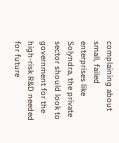complaining about small, failed enterprises like Solyndra, the private sector should look to government for the high-risk R&D needed for future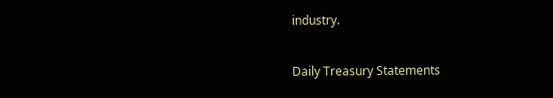industry.

Daily Treasury Statements